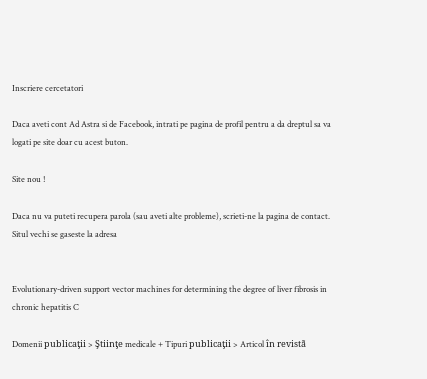Inscriere cercetatori

Daca aveti cont Ad Astra si de Facebook, intrati pe pagina de profil pentru a da dreptul sa va logati pe site doar cu acest buton.

Site nou !

Daca nu va puteti recupera parola (sau aveti alte probleme), scrieti-ne la pagina de contact. Situl vechi se gaseste la adresa


Evolutionary-driven support vector machines for determining the degree of liver fibrosis in chronic hepatitis C

Domenii publicaţii > Ştiinţe medicale + Tipuri publicaţii > Articol în revistã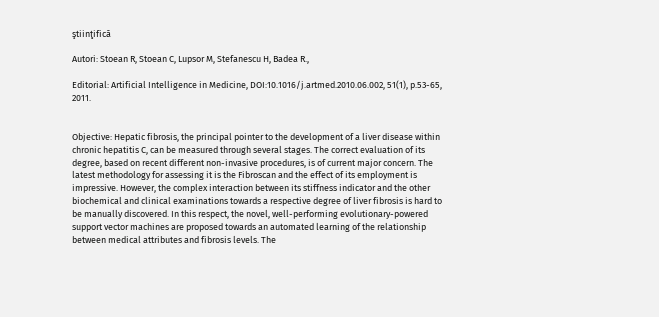ştiinţificã

Autori: Stoean R, Stoean C, Lupsor M, Stefanescu H, Badea R.,

Editorial: Artificial Intelligence in Medicine, DOI:10.1016/j.artmed.2010.06.002, 51(1), p.53-65, 2011.


Objective: Hepatic fibrosis, the principal pointer to the development of a liver disease within chronic hepatitis C, can be measured through several stages. The correct evaluation of its degree, based on recent different non-invasive procedures, is of current major concern. The latest methodology for assessing it is the Fibroscan and the effect of its employment is impressive. However, the complex interaction between its stiffness indicator and the other biochemical and clinical examinations towards a respective degree of liver fibrosis is hard to be manually discovered. In this respect, the novel, well-performing evolutionary-powered support vector machines are proposed towards an automated learning of the relationship between medical attributes and fibrosis levels. The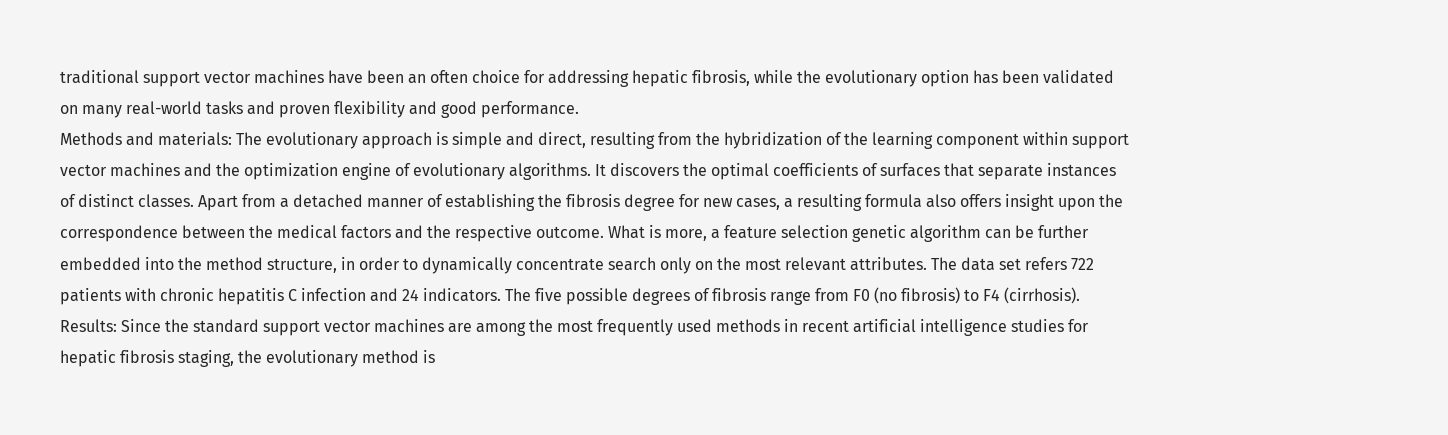traditional support vector machines have been an often choice for addressing hepatic fibrosis, while the evolutionary option has been validated on many real-world tasks and proven flexibility and good performance.
Methods and materials: The evolutionary approach is simple and direct, resulting from the hybridization of the learning component within support vector machines and the optimization engine of evolutionary algorithms. It discovers the optimal coefficients of surfaces that separate instances of distinct classes. Apart from a detached manner of establishing the fibrosis degree for new cases, a resulting formula also offers insight upon the correspondence between the medical factors and the respective outcome. What is more, a feature selection genetic algorithm can be further embedded into the method structure, in order to dynamically concentrate search only on the most relevant attributes. The data set refers 722 patients with chronic hepatitis C infection and 24 indicators. The five possible degrees of fibrosis range from F0 (no fibrosis) to F4 (cirrhosis).
Results: Since the standard support vector machines are among the most frequently used methods in recent artificial intelligence studies for hepatic fibrosis staging, the evolutionary method is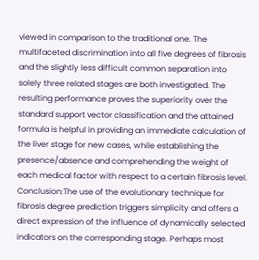viewed in comparison to the traditional one. The multifaceted discrimination into all five degrees of fibrosis and the slightly less difficult common separation into solely three related stages are both investigated. The resulting performance proves the superiority over the standard support vector classification and the attained formula is helpful in providing an immediate calculation of the liver stage for new cases, while establishing the presence/absence and comprehending the weight of each medical factor with respect to a certain fibrosis level.
Conclusion:The use of the evolutionary technique for fibrosis degree prediction triggers simplicity and offers a direct expression of the influence of dynamically selected indicators on the corresponding stage. Perhaps most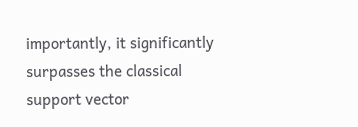importantly, it significantly surpasses the classical support vector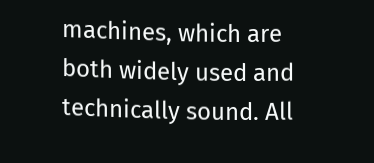machines, which are both widely used and technically sound. All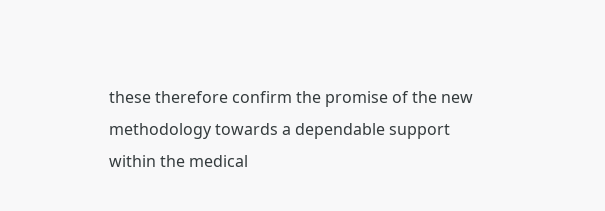these therefore confirm the promise of the new methodology towards a dependable support within the medical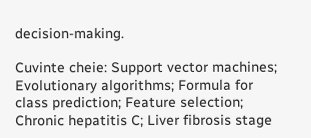decision-making.

Cuvinte cheie: Support vector machines; Evolutionary algorithms; Formula for class prediction; Feature selection; Chronic hepatitis C; Liver fibrosis stage